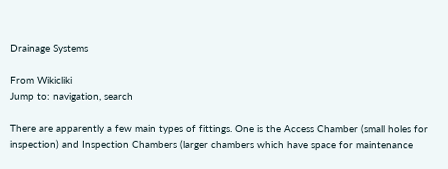Drainage Systems

From Wikicliki
Jump to: navigation, search

There are apparently a few main types of fittings. One is the Access Chamber (small holes for inspection) and Inspection Chambers (larger chambers which have space for maintenance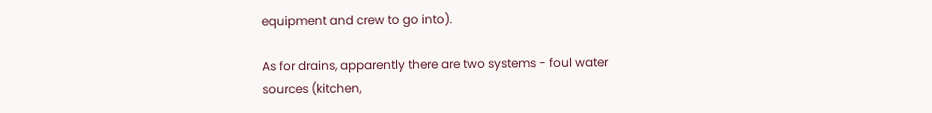equipment and crew to go into).

As for drains, apparently there are two systems - foul water sources (kitchen,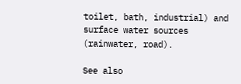toilet, bath, industrial) and surface water sources (rainwater, road).

See also